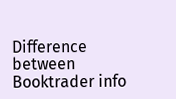Difference between Booktrader info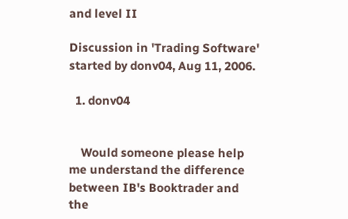and level II

Discussion in 'Trading Software' started by donv04, Aug 11, 2006.

  1. donv04


    Would someone please help me understand the difference between IB's Booktrader and the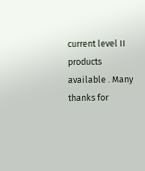current level II products available . Many thanks for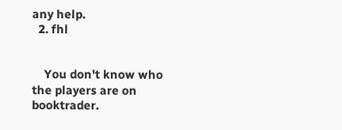any help.
  2. fhl


    You don't know who the players are on booktrader.